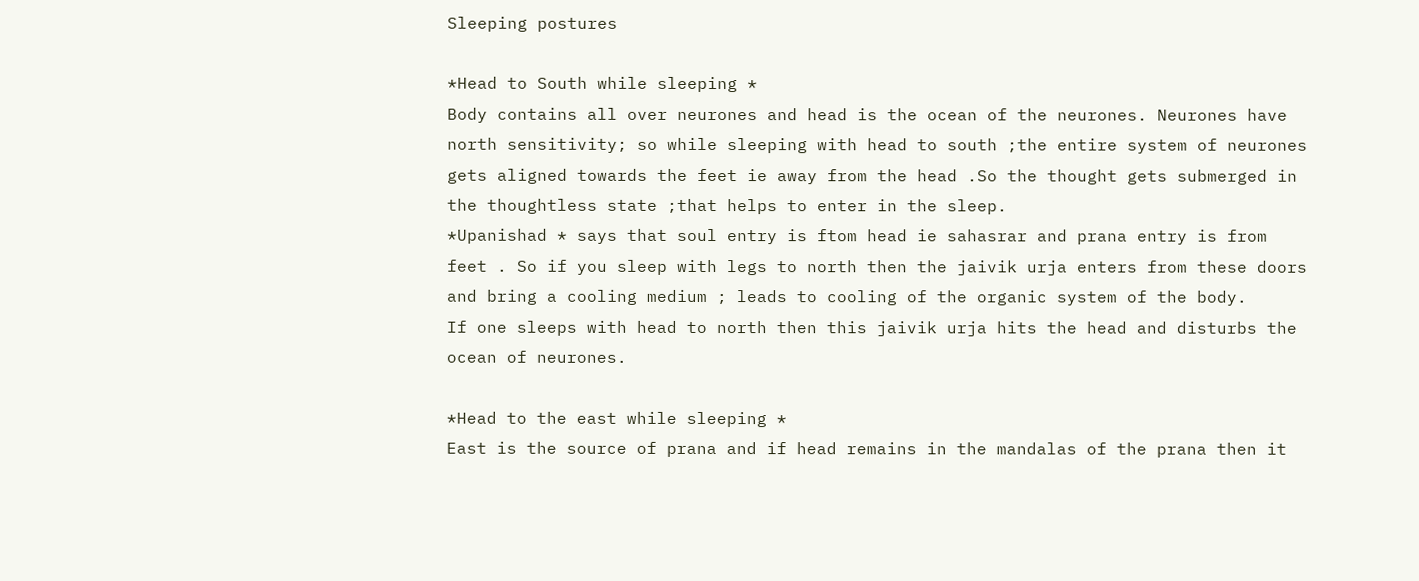Sleeping postures

*Head to South while sleeping *
Body contains all over neurones and head is the ocean of the neurones. Neurones have north sensitivity; so while sleeping with head to south ;the entire system of neurones gets aligned towards the feet ie away from the head .So the thought gets submerged in the thoughtless state ;that helps to enter in the sleep.
*Upanishad * says that soul entry is ftom head ie sahasrar and prana entry is from feet . So if you sleep with legs to north then the jaivik urja enters from these doors and bring a cooling medium ; leads to cooling of the organic system of the body.
If one sleeps with head to north then this jaivik urja hits the head and disturbs the ocean of neurones.

*Head to the east while sleeping *
East is the source of prana and if head remains in the mandalas of the prana then it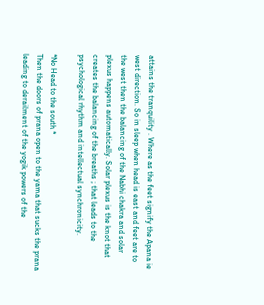attains the tranquility . Where as the feet signify the Apana ie west direction. So in sleep when head is east and feet are to the west then the balancing of the Nabhi chakra and solar plexus happens automatically. Solar plexus is the knot that creates the balancing of the breaths ; that leads to the psychological rhythm and intellectual synchronicity.

*No Head to the south *
Then the doors of prana open to the yama that sucks the prana leading to derailment of the yogik powers of the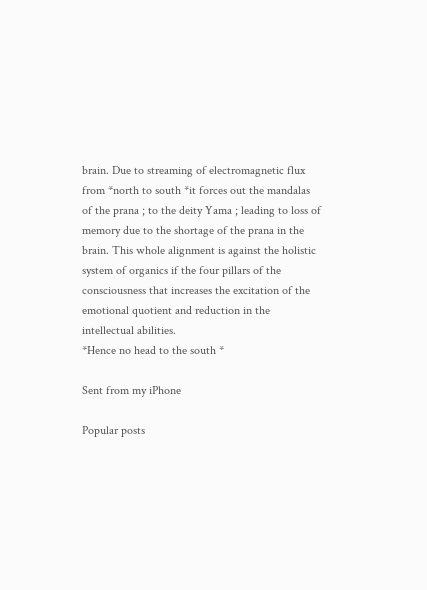brain. Due to streaming of electromagnetic flux from *north to south *it forces out the mandalas of the prana ; to the deity Yama ; leading to loss of memory due to the shortage of the prana in the brain. This whole alignment is against the holistic system of organics if the four pillars of the consciousness that increases the excitation of the emotional quotient and reduction in the intellectual abilities.
*Hence no head to the south *

Sent from my iPhone

Popular posts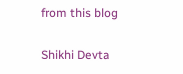from this blog


Shikhi Devta